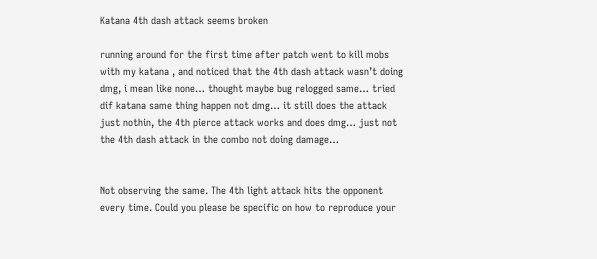Katana 4th dash attack seems broken

running around for the first time after patch went to kill mobs with my katana , and noticed that the 4th dash attack wasn’t doing dmg, i mean like none… thought maybe bug relogged same… tried dif katana same thing happen not dmg… it still does the attack just nothin, the 4th pierce attack works and does dmg… just not the 4th dash attack in the combo not doing damage…


Not observing the same. The 4th light attack hits the opponent every time. Could you please be specific on how to reproduce your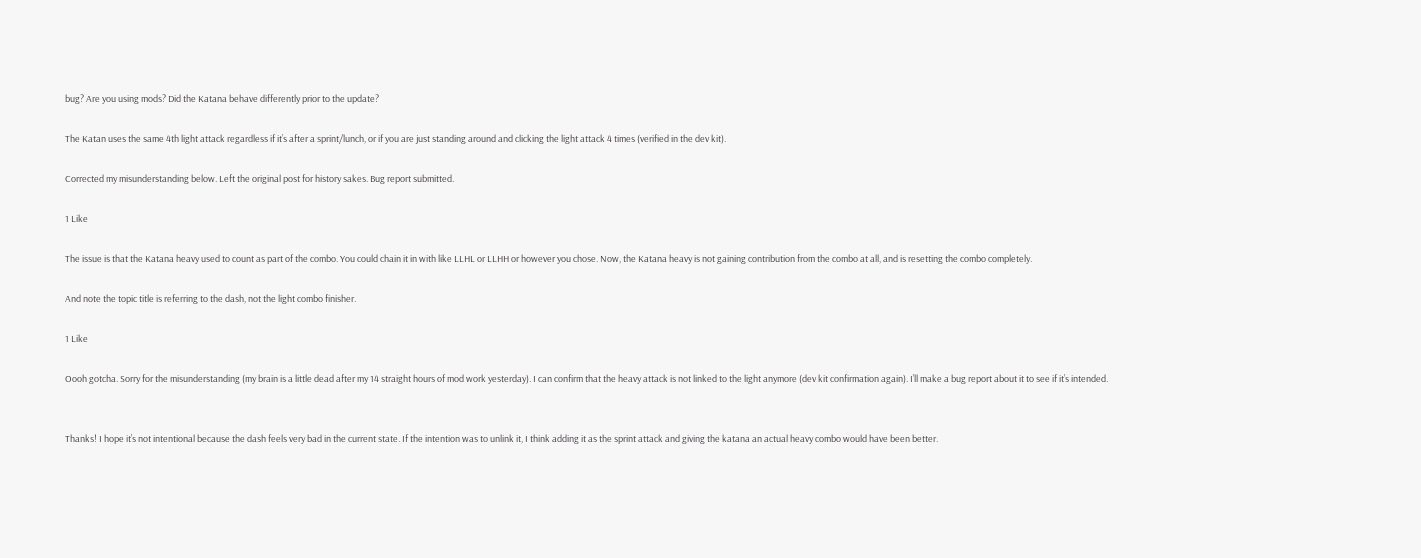bug? Are you using mods? Did the Katana behave differently prior to the update?

The Katan uses the same 4th light attack regardless if it’s after a sprint/lunch, or if you are just standing around and clicking the light attack 4 times (verified in the dev kit).

Corrected my misunderstanding below. Left the original post for history sakes. Bug report submitted.

1 Like

The issue is that the Katana heavy used to count as part of the combo. You could chain it in with like LLHL or LLHH or however you chose. Now, the Katana heavy is not gaining contribution from the combo at all, and is resetting the combo completely.

And note the topic title is referring to the dash, not the light combo finisher.

1 Like

Oooh gotcha. Sorry for the misunderstanding (my brain is a little dead after my 14 straight hours of mod work yesterday). I can confirm that the heavy attack is not linked to the light anymore (dev kit confirmation again). I’ll make a bug report about it to see if it’s intended.


Thanks! I hope it’s not intentional because the dash feels very bad in the current state. If the intention was to unlink it, I think adding it as the sprint attack and giving the katana an actual heavy combo would have been better.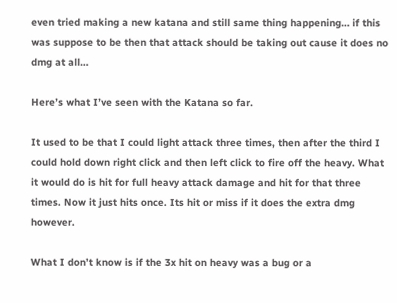even tried making a new katana and still same thing happening… if this was suppose to be then that attack should be taking out cause it does no dmg at all…

Here’s what I’ve seen with the Katana so far.

It used to be that I could light attack three times, then after the third I could hold down right click and then left click to fire off the heavy. What it would do is hit for full heavy attack damage and hit for that three times. Now it just hits once. Its hit or miss if it does the extra dmg however.

What I don’t know is if the 3x hit on heavy was a bug or a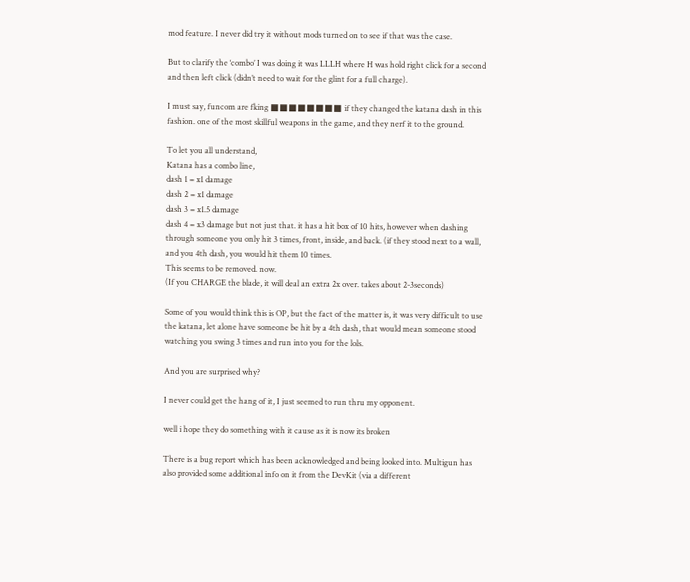mod feature. I never did try it without mods turned on to see if that was the case.

But to clarify the ‘combo’ I was doing it was LLLH where H was hold right click for a second and then left click (didn’t need to wait for the glint for a full charge).

I must say, funcom are fking ■■■■■■■■ if they changed the katana dash in this fashion. one of the most skillful weapons in the game, and they nerf it to the ground.

To let you all understand,
Katana has a combo line,
dash 1 = x1 damage
dash 2 = x1 damage
dash 3 = x1.5 damage
dash 4 = x3 damage but not just that. it has a hit box of 10 hits, however when dashing through someone you only hit 3 times, front, inside, and back. (if they stood next to a wall, and you 4th dash, you would hit them 10 times.
This seems to be removed. now.
(If you CHARGE the blade, it will deal an extra 2x over. takes about 2-3seconds)

Some of you would think this is OP, but the fact of the matter is, it was very difficult to use the katana, let alone have someone be hit by a 4th dash, that would mean someone stood watching you swing 3 times and run into you for the lols.

And you are surprised why?

I never could get the hang of it, I just seemed to run thru my opponent.

well i hope they do something with it cause as it is now its broken

There is a bug report which has been acknowledged and being looked into. Multigun has also provided some additional info on it from the DevKit (via a different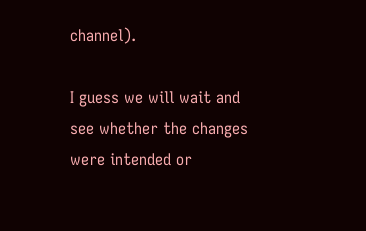channel).

I guess we will wait and see whether the changes were intended or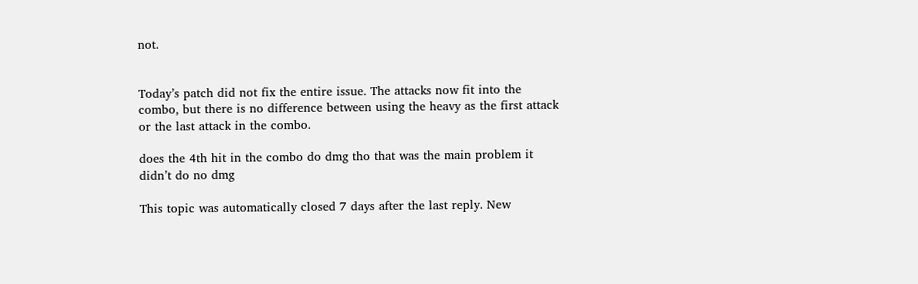not.


Today’s patch did not fix the entire issue. The attacks now fit into the combo, but there is no difference between using the heavy as the first attack or the last attack in the combo.

does the 4th hit in the combo do dmg tho that was the main problem it didn’t do no dmg

This topic was automatically closed 7 days after the last reply. New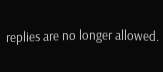replies are no longer allowed.